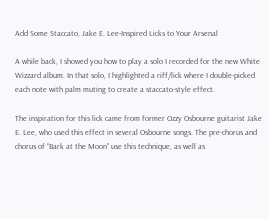Add Some Staccato, Jake E. Lee-Inspired Licks to Your Arsenal

A while back, I showed you how to play a solo I recorded for the new White Wizzard album. In that solo, I highlighted a riff/lick where I double-picked each note with palm muting to create a staccato-style effect.

The inspiration for this lick came from former Ozzy Osbourne guitarist Jake E. Lee, who used this effect in several Osbourne songs. The pre-chorus and chorus of “Bark at the Moon” use this technique, as well as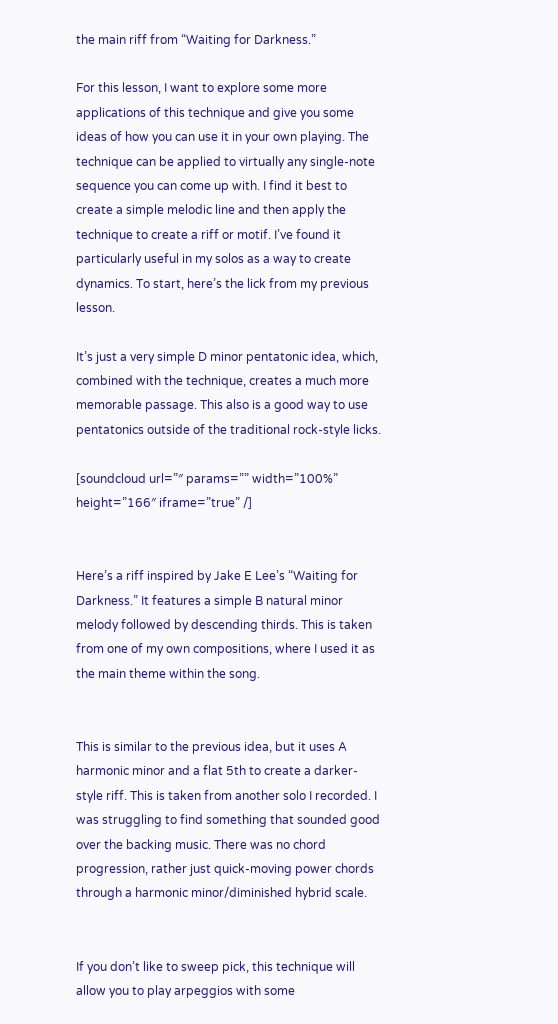the main riff from “Waiting for Darkness.”

For this lesson, I want to explore some more applications of this technique and give you some ideas of how you can use it in your own playing. The technique can be applied to virtually any single-note sequence you can come up with. I find it best to create a simple melodic line and then apply the technique to create a riff or motif. I’ve found it particularly useful in my solos as a way to create dynamics. To start, here’s the lick from my previous lesson.

It’s just a very simple D minor pentatonic idea, which, combined with the technique, creates a much more memorable passage. This also is a good way to use pentatonics outside of the traditional rock-style licks.

[soundcloud url=”″ params=”” width=”100%” height=”166″ iframe=”true” /]


Here’s a riff inspired by Jake E Lee’s “Waiting for Darkness.” It features a simple B natural minor melody followed by descending thirds. This is taken from one of my own compositions, where I used it as the main theme within the song.


This is similar to the previous idea, but it uses A harmonic minor and a flat 5th to create a darker-style riff. This is taken from another solo I recorded. I was struggling to find something that sounded good over the backing music. There was no chord progression, rather just quick-moving power chords through a harmonic minor/diminished hybrid scale.


If you don’t like to sweep pick, this technique will allow you to play arpeggios with some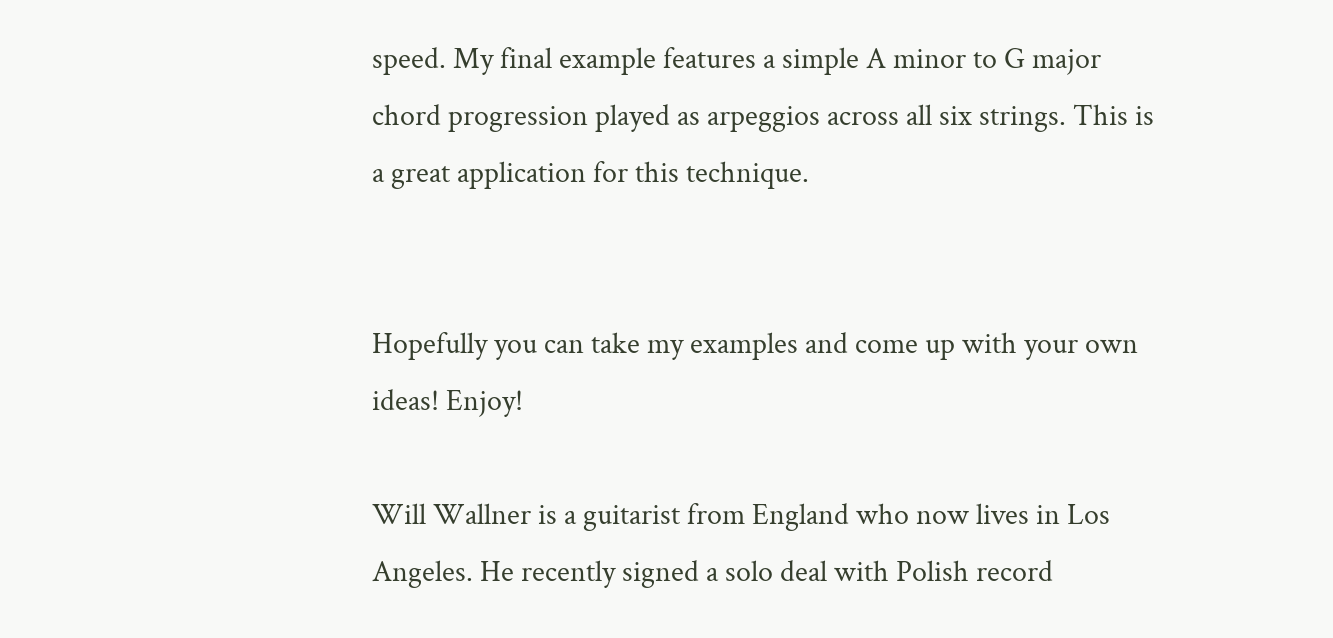speed. My final example features a simple A minor to G major chord progression played as arpeggios across all six strings. This is a great application for this technique.


Hopefully you can take my examples and come up with your own ideas! Enjoy!

Will Wallner is a guitarist from England who now lives in Los Angeles. He recently signed a solo deal with Polish record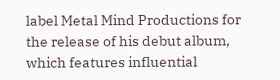label Metal Mind Productions for the release of his debut album, which features influential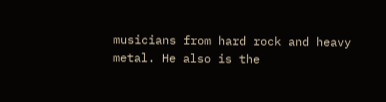musicians from hard rock and heavy metal. He also is the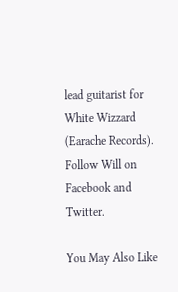lead guitarist for White Wizzard (Earache Records). Follow Will on Facebook and Twitter.

You May Also Like